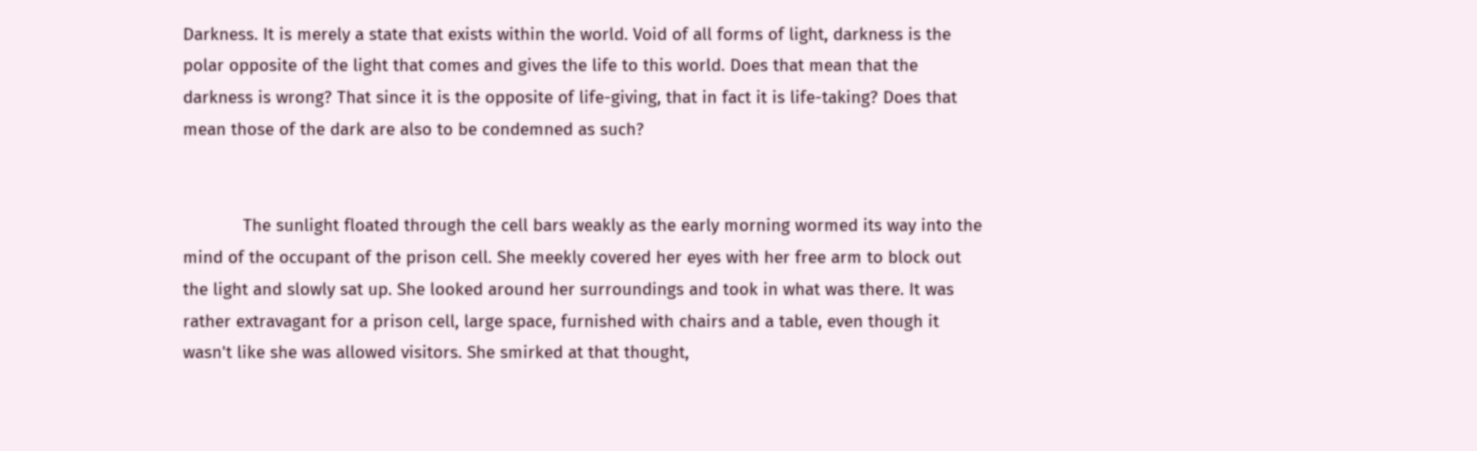Darkness. It is merely a state that exists within the world. Void of all forms of light, darkness is the polar opposite of the light that comes and gives the life to this world. Does that mean that the darkness is wrong? That since it is the opposite of life-giving, that in fact it is life-taking? Does that mean those of the dark are also to be condemned as such?


            The sunlight floated through the cell bars weakly as the early morning wormed its way into the mind of the occupant of the prison cell. She meekly covered her eyes with her free arm to block out the light and slowly sat up. She looked around her surroundings and took in what was there. It was rather extravagant for a prison cell, large space, furnished with chairs and a table, even though it wasn't like she was allowed visitors. She smirked at that thought,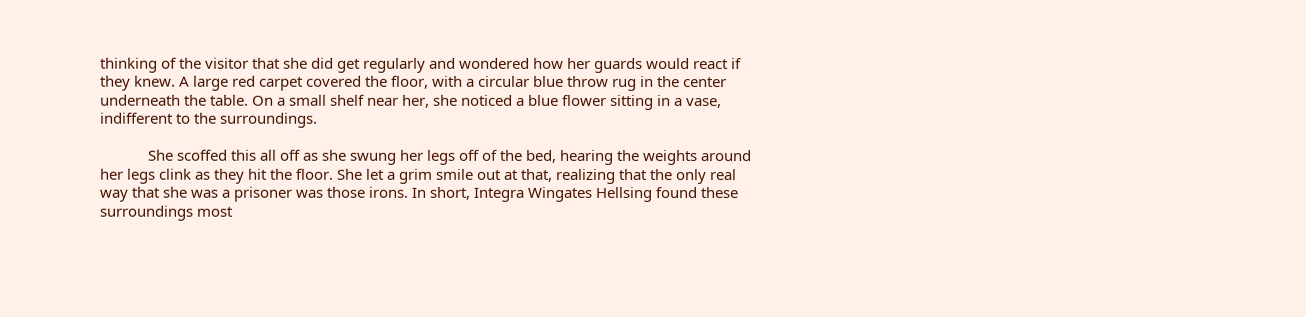thinking of the visitor that she did get regularly and wondered how her guards would react if they knew. A large red carpet covered the floor, with a circular blue throw rug in the center underneath the table. On a small shelf near her, she noticed a blue flower sitting in a vase, indifferent to the surroundings.

            She scoffed this all off as she swung her legs off of the bed, hearing the weights around her legs clink as they hit the floor. She let a grim smile out at that, realizing that the only real way that she was a prisoner was those irons. In short, Integra Wingates Hellsing found these surroundings most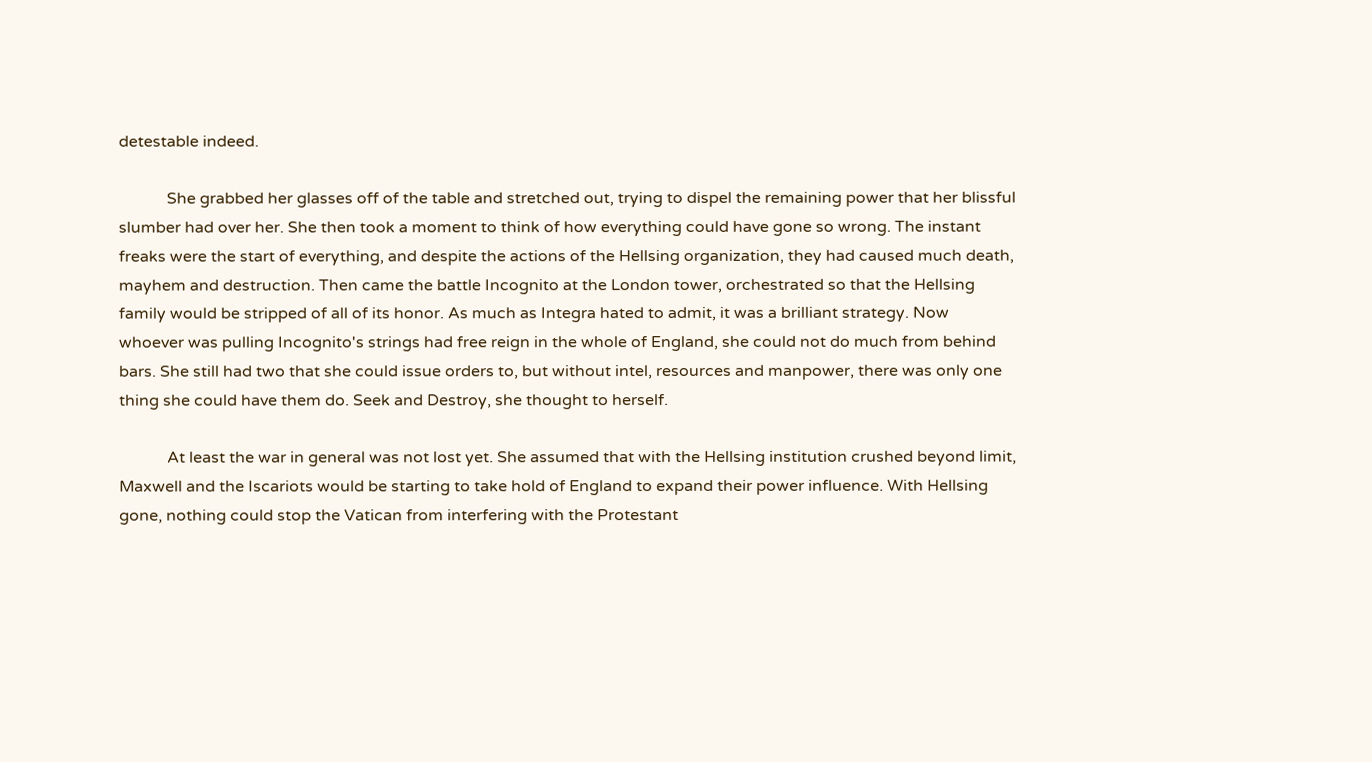detestable indeed.

            She grabbed her glasses off of the table and stretched out, trying to dispel the remaining power that her blissful slumber had over her. She then took a moment to think of how everything could have gone so wrong. The instant freaks were the start of everything, and despite the actions of the Hellsing organization, they had caused much death, mayhem and destruction. Then came the battle Incognito at the London tower, orchestrated so that the Hellsing family would be stripped of all of its honor. As much as Integra hated to admit, it was a brilliant strategy. Now whoever was pulling Incognito's strings had free reign in the whole of England, she could not do much from behind bars. She still had two that she could issue orders to, but without intel, resources and manpower, there was only one thing she could have them do. Seek and Destroy, she thought to herself.

            At least the war in general was not lost yet. She assumed that with the Hellsing institution crushed beyond limit, Maxwell and the Iscariots would be starting to take hold of England to expand their power influence. With Hellsing gone, nothing could stop the Vatican from interfering with the Protestant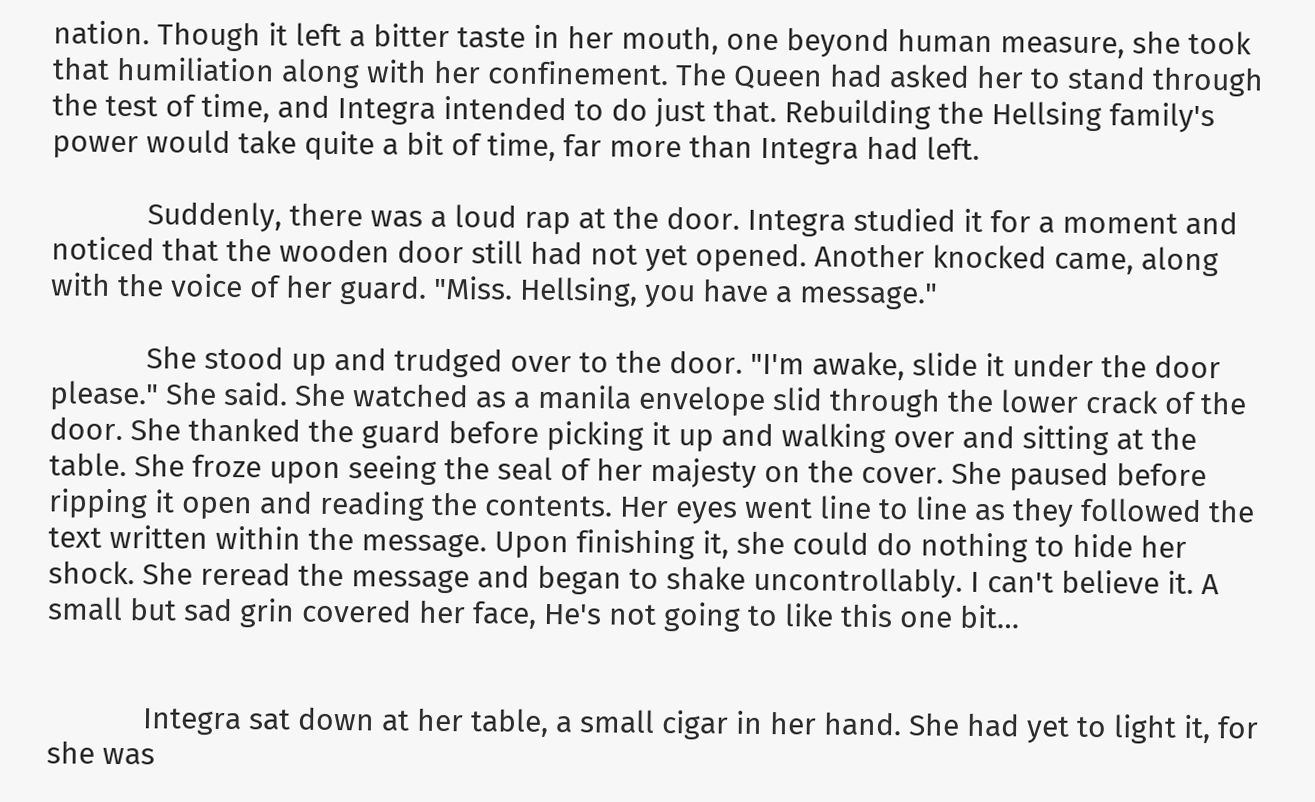nation. Though it left a bitter taste in her mouth, one beyond human measure, she took that humiliation along with her confinement. The Queen had asked her to stand through the test of time, and Integra intended to do just that. Rebuilding the Hellsing family's power would take quite a bit of time, far more than Integra had left.

            Suddenly, there was a loud rap at the door. Integra studied it for a moment and noticed that the wooden door still had not yet opened. Another knocked came, along with the voice of her guard. "Miss. Hellsing, you have a message."

            She stood up and trudged over to the door. "I'm awake, slide it under the door please." She said. She watched as a manila envelope slid through the lower crack of the door. She thanked the guard before picking it up and walking over and sitting at the table. She froze upon seeing the seal of her majesty on the cover. She paused before ripping it open and reading the contents. Her eyes went line to line as they followed the text written within the message. Upon finishing it, she could do nothing to hide her shock. She reread the message and began to shake uncontrollably. I can't believe it. A small but sad grin covered her face, He's not going to like this one bit…


            Integra sat down at her table, a small cigar in her hand. She had yet to light it, for she was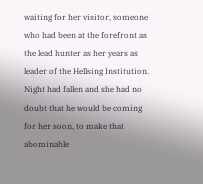waiting for her visitor, someone who had been at the forefront as the lead hunter as her years as leader of the Hellsing Institution. Night had fallen and she had no doubt that he would be coming for her soon, to make that abominable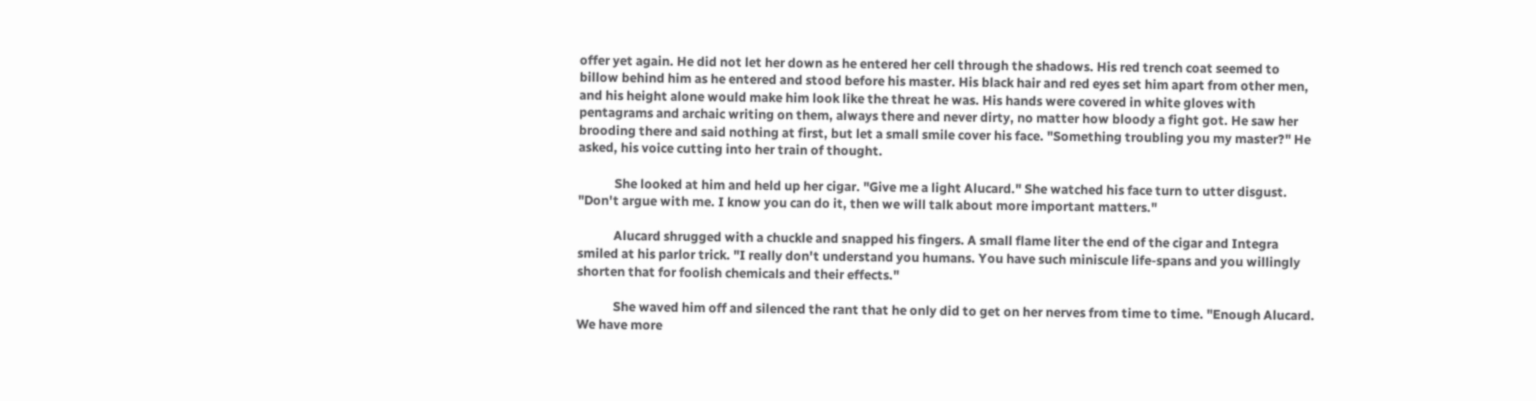offer yet again. He did not let her down as he entered her cell through the shadows. His red trench coat seemed to billow behind him as he entered and stood before his master. His black hair and red eyes set him apart from other men, and his height alone would make him look like the threat he was. His hands were covered in white gloves with pentagrams and archaic writing on them, always there and never dirty, no matter how bloody a fight got. He saw her brooding there and said nothing at first, but let a small smile cover his face. "Something troubling you my master?" He asked, his voice cutting into her train of thought.

            She looked at him and held up her cigar. "Give me a light Alucard." She watched his face turn to utter disgust. "Don't argue with me. I know you can do it, then we will talk about more important matters."

            Alucard shrugged with a chuckle and snapped his fingers. A small flame liter the end of the cigar and Integra smiled at his parlor trick. "I really don't understand you humans. You have such miniscule life-spans and you willingly shorten that for foolish chemicals and their effects."

            She waved him off and silenced the rant that he only did to get on her nerves from time to time. "Enough Alucard. We have more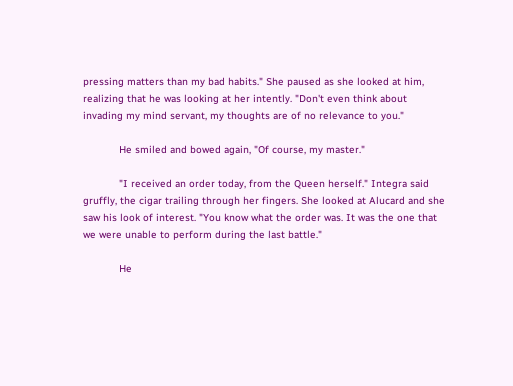pressing matters than my bad habits." She paused as she looked at him, realizing that he was looking at her intently. "Don't even think about invading my mind servant, my thoughts are of no relevance to you."

            He smiled and bowed again, "Of course, my master."

            "I received an order today, from the Queen herself." Integra said gruffly, the cigar trailing through her fingers. She looked at Alucard and she saw his look of interest. "You know what the order was. It was the one that we were unable to perform during the last battle."

            He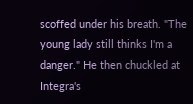scoffed under his breath. "The young lady still thinks I'm a danger." He then chuckled at Integra's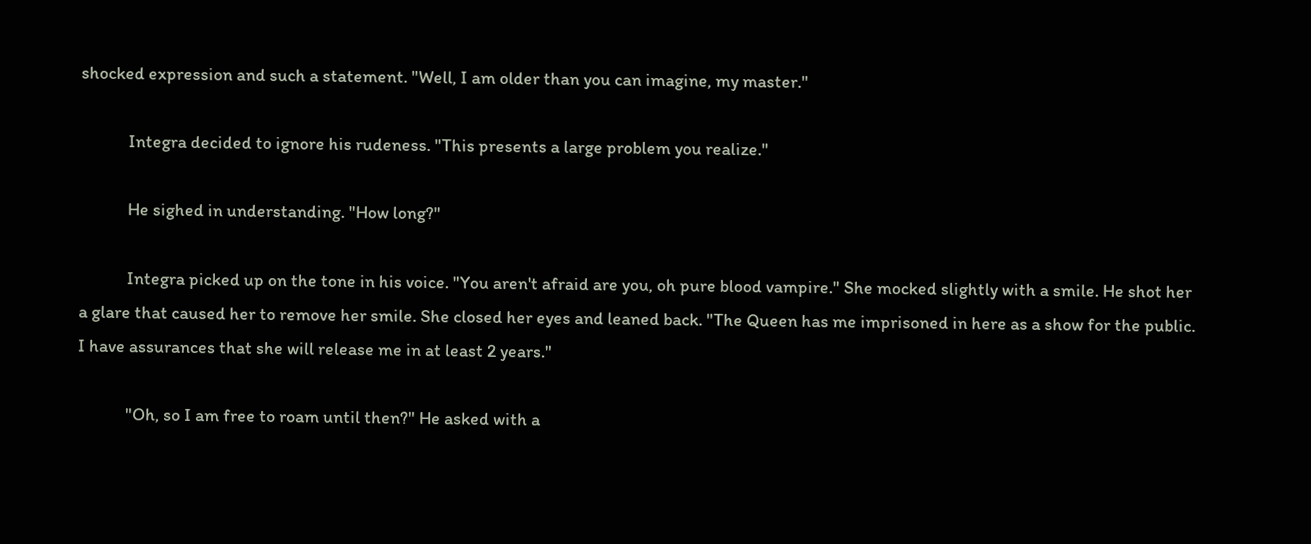shocked expression and such a statement. "Well, I am older than you can imagine, my master."

            Integra decided to ignore his rudeness. "This presents a large problem you realize."

            He sighed in understanding. "How long?"

            Integra picked up on the tone in his voice. "You aren't afraid are you, oh pure blood vampire." She mocked slightly with a smile. He shot her a glare that caused her to remove her smile. She closed her eyes and leaned back. "The Queen has me imprisoned in here as a show for the public. I have assurances that she will release me in at least 2 years."

            "Oh, so I am free to roam until then?" He asked with a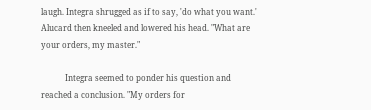laugh. Integra shrugged as if to say, 'do what you want.' Alucard then kneeled and lowered his head. "What are your orders, my master."

            Integra seemed to ponder his question and reached a conclusion. "My orders for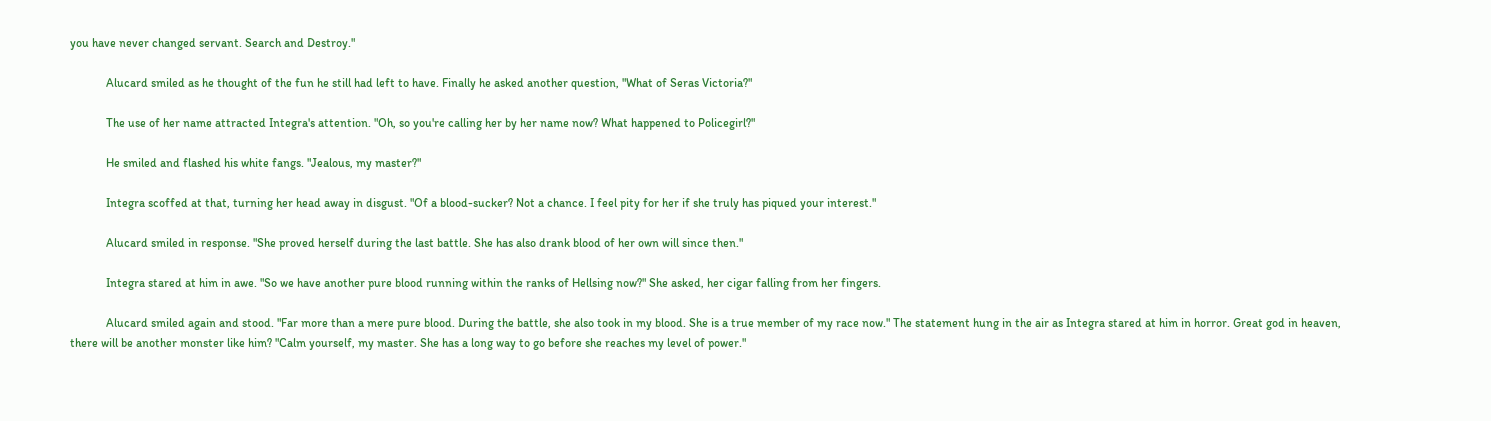you have never changed servant. Search and Destroy."

            Alucard smiled as he thought of the fun he still had left to have. Finally he asked another question, "What of Seras Victoria?"

            The use of her name attracted Integra's attention. "Oh, so you're calling her by her name now? What happened to Policegirl?"

            He smiled and flashed his white fangs. "Jealous, my master?"

            Integra scoffed at that, turning her head away in disgust. "Of a blood-sucker? Not a chance. I feel pity for her if she truly has piqued your interest."

            Alucard smiled in response. "She proved herself during the last battle. She has also drank blood of her own will since then."

            Integra stared at him in awe. "So we have another pure blood running within the ranks of Hellsing now?" She asked, her cigar falling from her fingers.

            Alucard smiled again and stood. "Far more than a mere pure blood. During the battle, she also took in my blood. She is a true member of my race now." The statement hung in the air as Integra stared at him in horror. Great god in heaven, there will be another monster like him? "Calm yourself, my master. She has a long way to go before she reaches my level of power."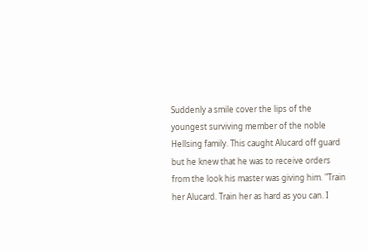Suddenly a smile cover the lips of the youngest surviving member of the noble Hellsing family. This caught Alucard off guard but he knew that he was to receive orders from the look his master was giving him. "Train her Alucard. Train her as hard as you can. I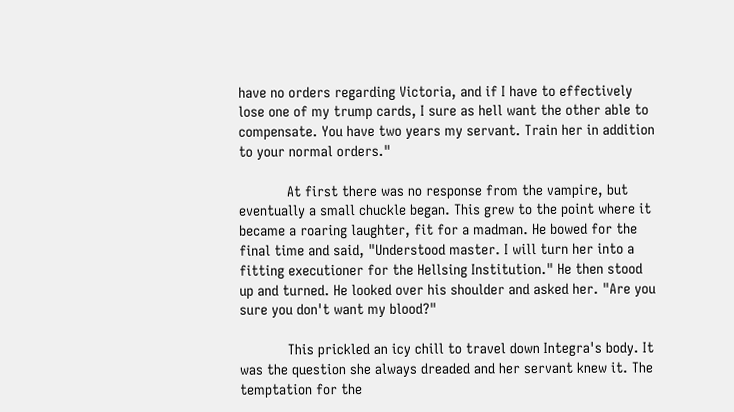have no orders regarding Victoria, and if I have to effectively lose one of my trump cards, I sure as hell want the other able to compensate. You have two years my servant. Train her in addition to your normal orders."

            At first there was no response from the vampire, but eventually a small chuckle began. This grew to the point where it became a roaring laughter, fit for a madman. He bowed for the final time and said, "Understood master. I will turn her into a fitting executioner for the Hellsing Institution." He then stood up and turned. He looked over his shoulder and asked her. "Are you sure you don't want my blood?"

            This prickled an icy chill to travel down Integra's body. It was the question she always dreaded and her servant knew it. The temptation for the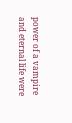power of a vampire and eternal life were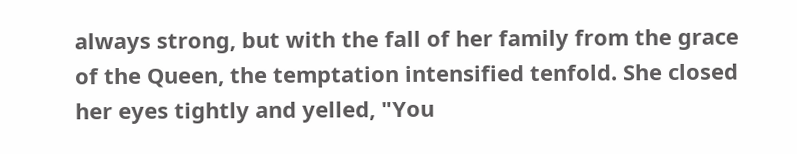always strong, but with the fall of her family from the grace of the Queen, the temptation intensified tenfold. She closed her eyes tightly and yelled, "You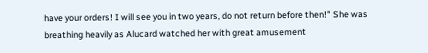have your orders! I will see you in two years, do not return before then!" She was breathing heavily as Alucard watched her with great amusement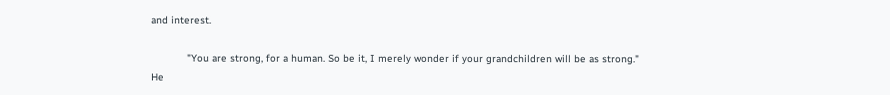and interest.

            "You are strong, for a human. So be it, I merely wonder if your grandchildren will be as strong." He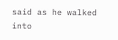said as he walked into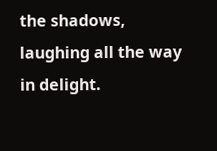the shadows, laughing all the way in delight.